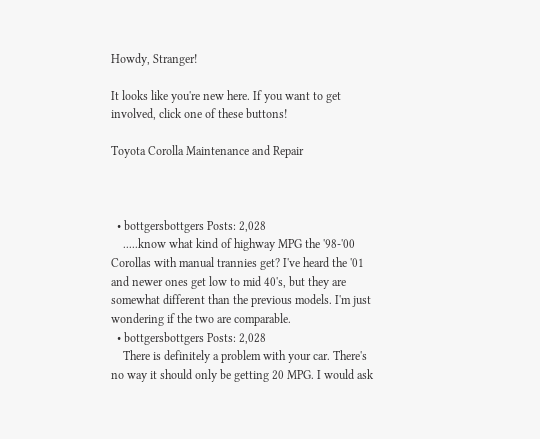Howdy, Stranger!

It looks like you're new here. If you want to get involved, click one of these buttons!

Toyota Corolla Maintenance and Repair



  • bottgersbottgers Posts: 2,028
    .....know what kind of highway MPG the '98-'00 Corollas with manual trannies get? I've heard the '01 and newer ones get low to mid 40's, but they are somewhat different than the previous models. I'm just wondering if the two are comparable.
  • bottgersbottgers Posts: 2,028
    There is definitely a problem with your car. There's no way it should only be getting 20 MPG. I would ask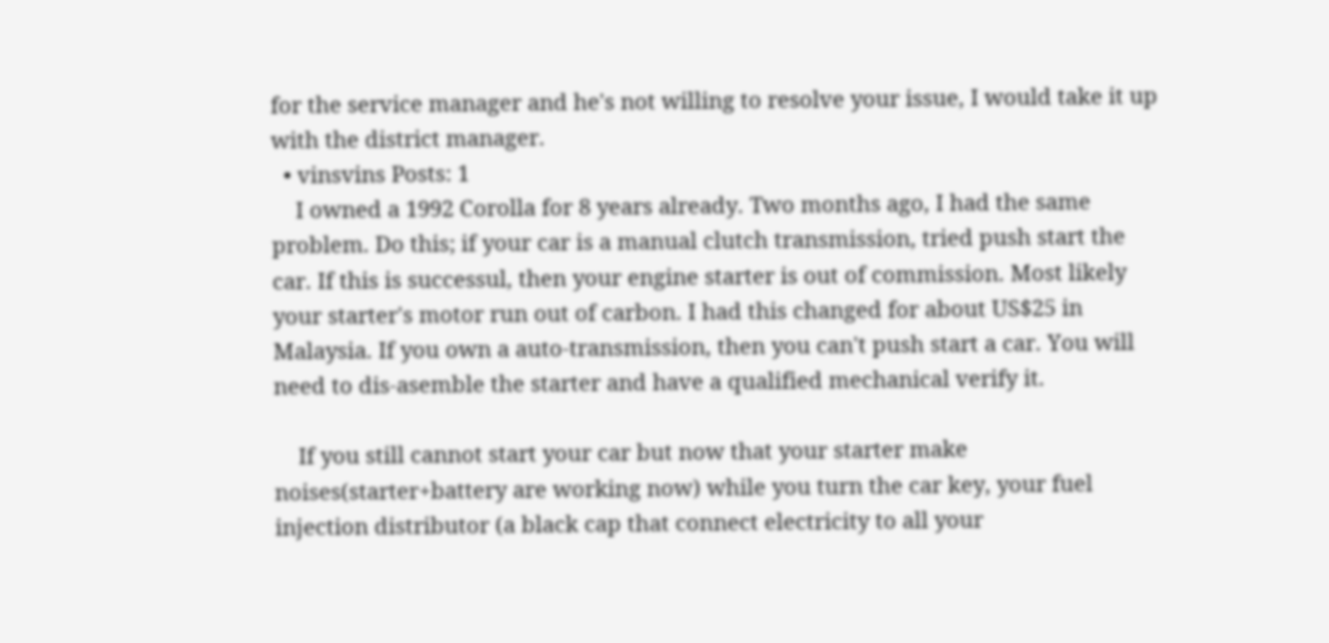for the service manager and he's not willing to resolve your issue, I would take it up with the district manager.
  • vinsvins Posts: 1
    I owned a 1992 Corolla for 8 years already. Two months ago, I had the same problem. Do this; if your car is a manual clutch transmission, tried push start the car. If this is successul, then your engine starter is out of commission. Most likely your starter's motor run out of carbon. I had this changed for about US$25 in Malaysia. If you own a auto-transmission, then you can't push start a car. You will need to dis-asemble the starter and have a qualified mechanical verify it.

    If you still cannot start your car but now that your starter make noises(starter+battery are working now) while you turn the car key, your fuel injection distributor (a black cap that connect electricity to all your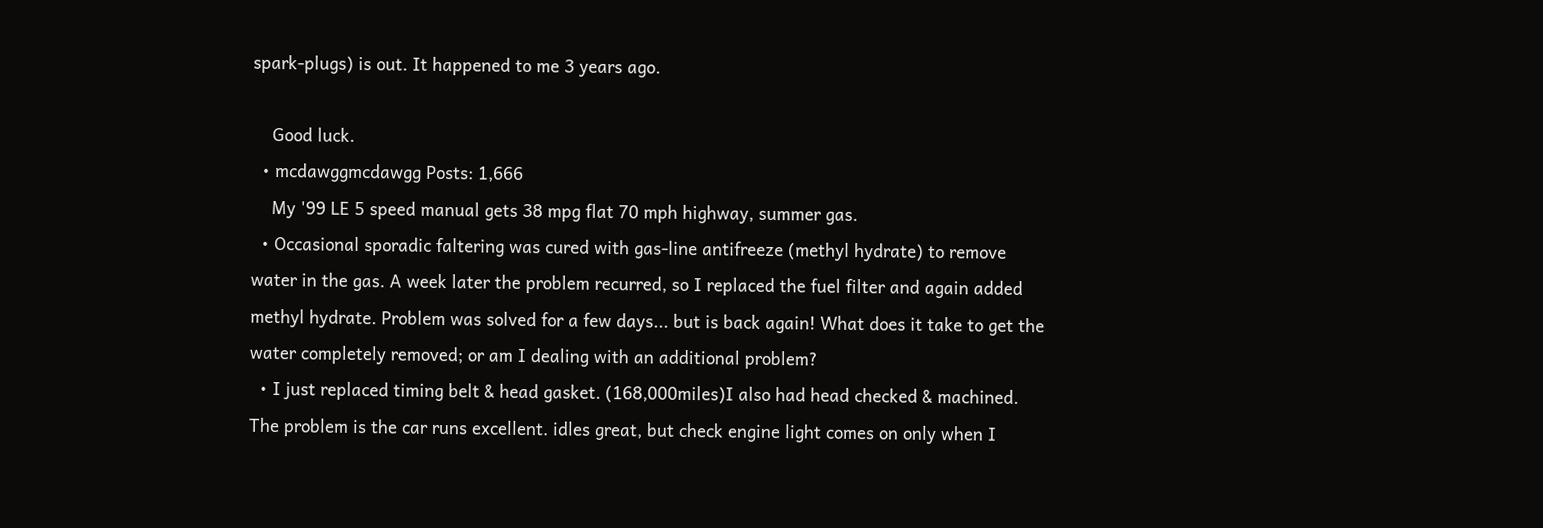spark-plugs) is out. It happened to me 3 years ago.

    Good luck.
  • mcdawggmcdawgg Posts: 1,666
    My '99 LE 5 speed manual gets 38 mpg flat 70 mph highway, summer gas.
  • Occasional sporadic faltering was cured with gas-line antifreeze (methyl hydrate) to remove water in the gas. A week later the problem recurred, so I replaced the fuel filter and again added methyl hydrate. Problem was solved for a few days... but is back again! What does it take to get the water completely removed; or am I dealing with an additional problem?
  • I just replaced timing belt & head gasket. (168,000miles)I also had head checked & machined. The problem is the car runs excellent. idles great, but check engine light comes on only when I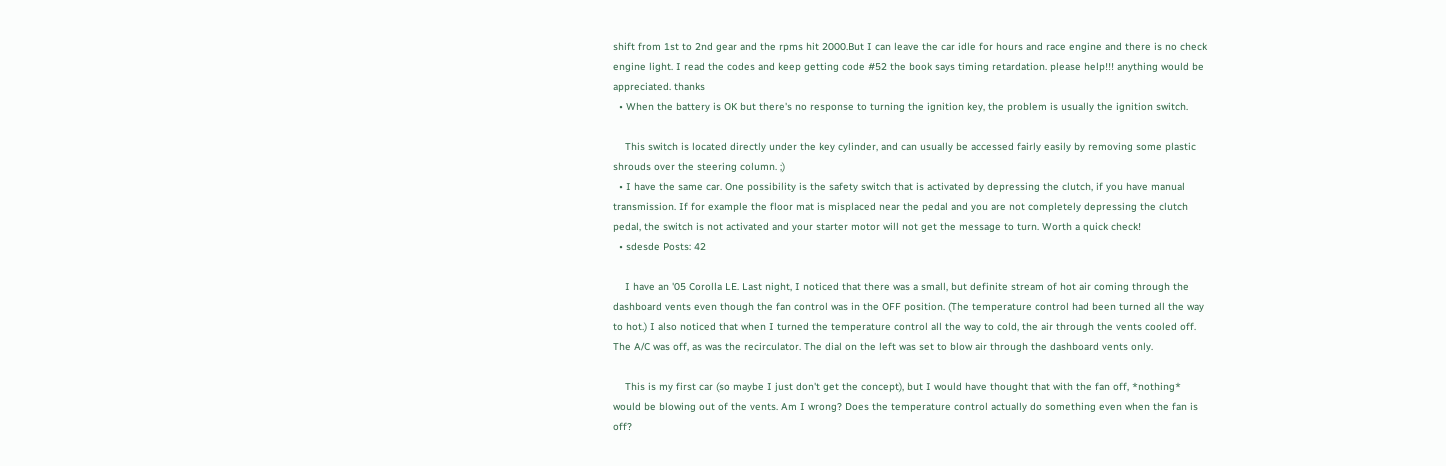shift from 1st to 2nd gear and the rpms hit 2000.But I can leave the car idle for hours and race engine and there is no check engine light. I read the codes and keep getting code #52 the book says timing retardation. please help!!! anything would be appreciated. thanks
  • When the battery is OK but there's no response to turning the ignition key, the problem is usually the ignition switch.

    This switch is located directly under the key cylinder, and can usually be accessed fairly easily by removing some plastic shrouds over the steering column. ;)
  • I have the same car. One possibility is the safety switch that is activated by depressing the clutch, if you have manual transmission. If for example the floor mat is misplaced near the pedal and you are not completely depressing the clutch pedal, the switch is not activated and your starter motor will not get the message to turn. Worth a quick check!
  • sdesde Posts: 42

    I have an '05 Corolla LE. Last night, I noticed that there was a small, but definite stream of hot air coming through the dashboard vents even though the fan control was in the OFF position. (The temperature control had been turned all the way to hot.) I also noticed that when I turned the temperature control all the way to cold, the air through the vents cooled off. The A/C was off, as was the recirculator. The dial on the left was set to blow air through the dashboard vents only.

    This is my first car (so maybe I just don't get the concept), but I would have thought that with the fan off, *nothing* would be blowing out of the vents. Am I wrong? Does the temperature control actually do something even when the fan is off?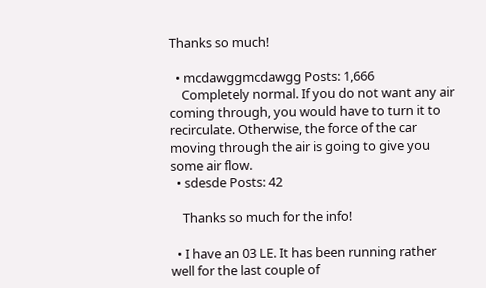Thanks so much!

  • mcdawggmcdawgg Posts: 1,666
    Completely normal. If you do not want any air coming through, you would have to turn it to recirculate. Otherwise, the force of the car moving through the air is going to give you some air flow.
  • sdesde Posts: 42

    Thanks so much for the info!

  • I have an 03 LE. It has been running rather well for the last couple of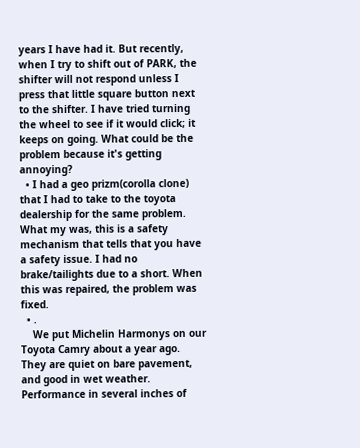years I have had it. But recently, when I try to shift out of PARK, the shifter will not respond unless I press that little square button next to the shifter. I have tried turning the wheel to see if it would click; it keeps on going. What could be the problem because it's getting annoying?
  • I had a geo prizm(corolla clone) that I had to take to the toyota dealership for the same problem. What my was, this is a safety mechanism that tells that you have a safety issue. I had no brake/tailights due to a short. When this was repaired, the problem was fixed.
  • .
    We put Michelin Harmonys on our Toyota Camry about a year ago. They are quiet on bare pavement, and good in wet weather. Performance in several inches of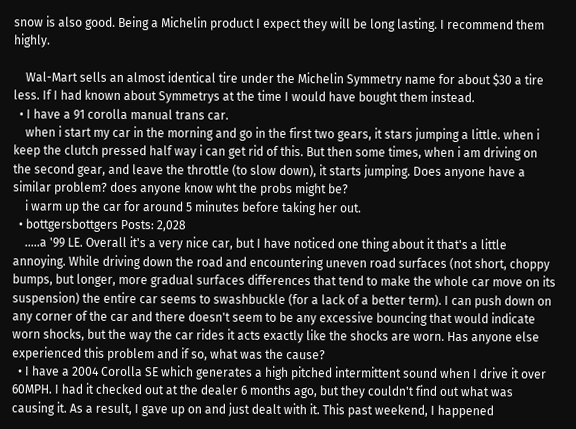snow is also good. Being a Michelin product I expect they will be long lasting. I recommend them highly.

    Wal-Mart sells an almost identical tire under the Michelin Symmetry name for about $30 a tire less. If I had known about Symmetrys at the time I would have bought them instead.
  • I have a 91 corolla manual trans car.
    when i start my car in the morning and go in the first two gears, it stars jumping a little. when i keep the clutch pressed half way i can get rid of this. But then some times, when i am driving on the second gear, and leave the throttle (to slow down), it starts jumping. Does anyone have a similar problem? does anyone know wht the probs might be?
    i warm up the car for around 5 minutes before taking her out.
  • bottgersbottgers Posts: 2,028
    .....a '99 LE. Overall it's a very nice car, but I have noticed one thing about it that's a little annoying. While driving down the road and encountering uneven road surfaces (not short, choppy bumps, but longer, more gradual surfaces differences that tend to make the whole car move on its suspension) the entire car seems to swashbuckle (for a lack of a better term). I can push down on any corner of the car and there doesn't seem to be any excessive bouncing that would indicate worn shocks, but the way the car rides it acts exactly like the shocks are worn. Has anyone else experienced this problem and if so, what was the cause?
  • I have a 2004 Corolla SE which generates a high pitched intermittent sound when I drive it over 60MPH. I had it checked out at the dealer 6 months ago, but they couldn't find out what was causing it. As a result, I gave up on and just dealt with it. This past weekend, I happened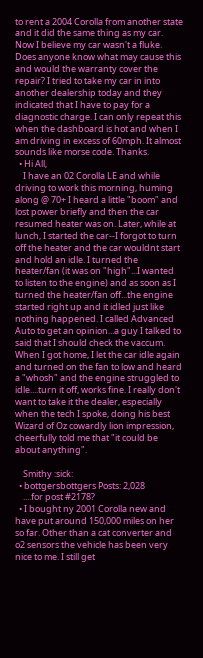to rent a 2004 Corolla from another state and it did the same thing as my car. Now I believe my car wasn't a fluke. Does anyone know what may cause this and would the warranty cover the repair? I tried to take my car in into another dealership today and they indicated that I have to pay for a diagnostic charge. I can only repeat this when the dashboard is hot and when I am driving in excess of 60mph. It almost sounds like morse code. Thanks.
  • Hi All,
    I have an 02 Corolla LE and while driving to work this morning, huming along @ 70+ I heard a little "boom" and lost power briefly and then the car resumed heater was on. Later, while at lunch, I started the car--I forgot to turn off the heater and the car wouldnt start and hold an idle. I turned the heater/fan (it was on "high"...I wanted to listen to the engine) and as soon as I turned the heater/fan off...the engine started right up and it idled just like nothing happened. I called Advanced Auto to get an opinion...a guy I talked to said that I should check the vaccum. When I got home, I let the car idle again and turned on the fan to low and heard a "whosh" and the engine struggled to idle....turn it off, works fine. I really don't want to take it the dealer, especially when the tech I spoke, doing his best Wizard of Oz cowardly lion impression, cheerfully told me that "it could be about anything".

    Smithy :sick:
  • bottgersbottgers Posts: 2,028
    ....for post #2178?
  • I bought ny 2001 Corolla new and have put around 150,000 miles on her so far. Other than a cat converter and o2 sensors the vehicle has been very nice to me. I still get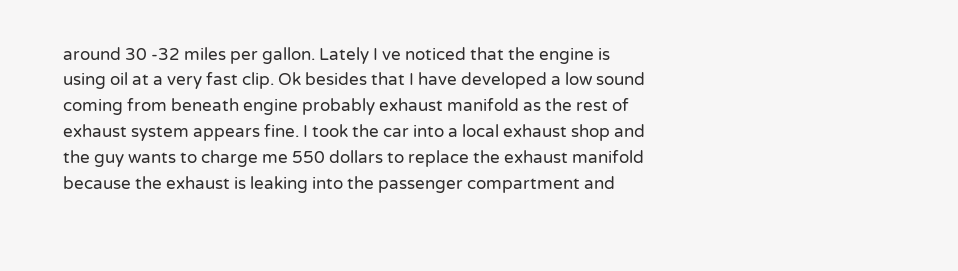around 30 -32 miles per gallon. Lately I ve noticed that the engine is using oil at a very fast clip. Ok besides that I have developed a low sound coming from beneath engine probably exhaust manifold as the rest of exhaust system appears fine. I took the car into a local exhaust shop and the guy wants to charge me 550 dollars to replace the exhaust manifold because the exhaust is leaking into the passenger compartment and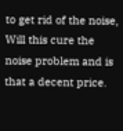to get rid of the noise, Will this cure the noise problem and is that a decent price.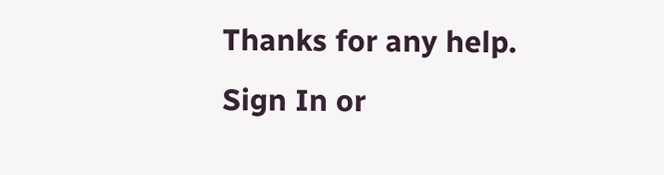Thanks for any help.
Sign In or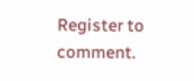Register to comment.